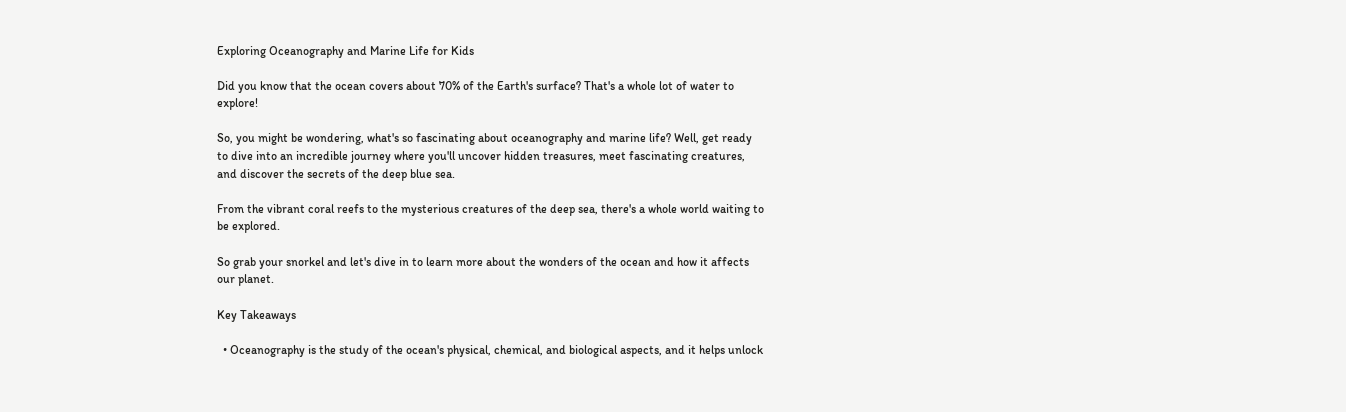Exploring Oceanography and Marine Life for Kids

Did you know that the ocean covers about 70% of the Earth's surface? That's a whole lot of water to explore!

So, you might be wondering, what's so fascinating about oceanography and marine life? Well, get ready to dive into an incredible journey where you'll uncover hidden treasures, meet fascinating creatures, and discover the secrets of the deep blue sea.

From the vibrant coral reefs to the mysterious creatures of the deep sea, there's a whole world waiting to be explored.

So grab your snorkel and let's dive in to learn more about the wonders of the ocean and how it affects our planet.

Key Takeaways

  • Oceanography is the study of the ocean's physical, chemical, and biological aspects, and it helps unlock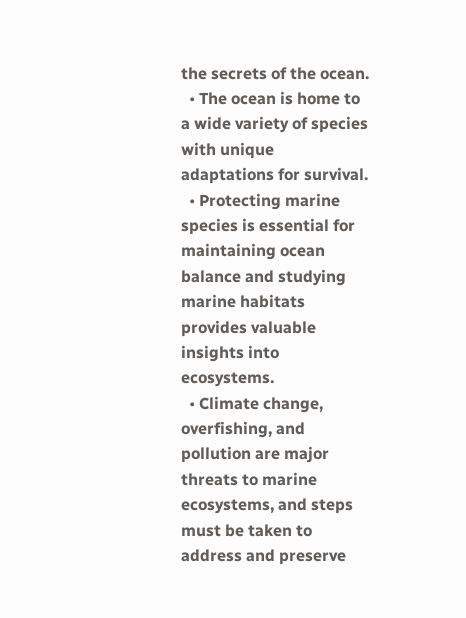the secrets of the ocean.
  • The ocean is home to a wide variety of species with unique adaptations for survival.
  • Protecting marine species is essential for maintaining ocean balance and studying marine habitats provides valuable insights into ecosystems.
  • Climate change, overfishing, and pollution are major threats to marine ecosystems, and steps must be taken to address and preserve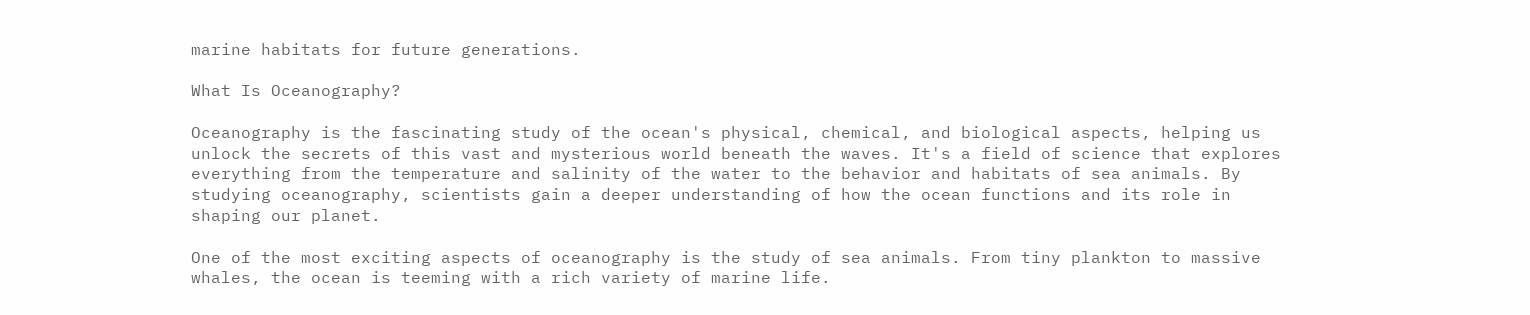marine habitats for future generations.

What Is Oceanography?

Oceanography is the fascinating study of the ocean's physical, chemical, and biological aspects, helping us unlock the secrets of this vast and mysterious world beneath the waves. It's a field of science that explores everything from the temperature and salinity of the water to the behavior and habitats of sea animals. By studying oceanography, scientists gain a deeper understanding of how the ocean functions and its role in shaping our planet.

One of the most exciting aspects of oceanography is the study of sea animals. From tiny plankton to massive whales, the ocean is teeming with a rich variety of marine life.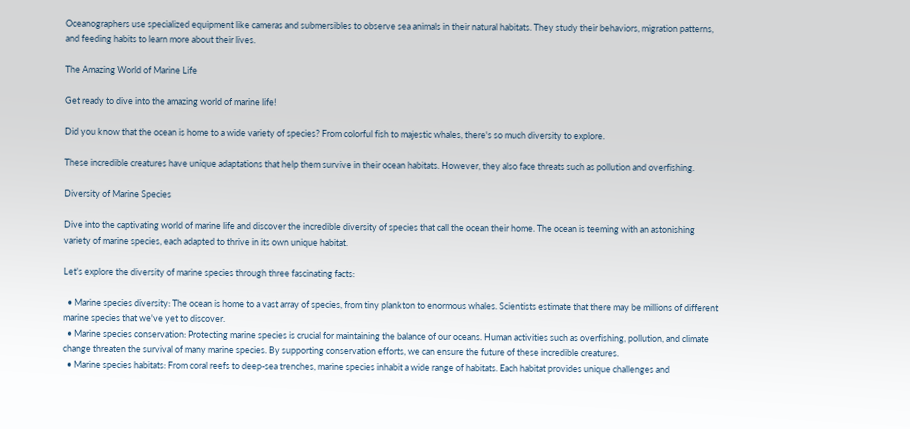Oceanographers use specialized equipment like cameras and submersibles to observe sea animals in their natural habitats. They study their behaviors, migration patterns, and feeding habits to learn more about their lives.

The Amazing World of Marine Life

Get ready to dive into the amazing world of marine life!

Did you know that the ocean is home to a wide variety of species? From colorful fish to majestic whales, there's so much diversity to explore.

These incredible creatures have unique adaptations that help them survive in their ocean habitats. However, they also face threats such as pollution and overfishing.

Diversity of Marine Species

Dive into the captivating world of marine life and discover the incredible diversity of species that call the ocean their home. The ocean is teeming with an astonishing variety of marine species, each adapted to thrive in its own unique habitat.

Let's explore the diversity of marine species through three fascinating facts:

  • Marine species diversity: The ocean is home to a vast array of species, from tiny plankton to enormous whales. Scientists estimate that there may be millions of different marine species that we've yet to discover.
  • Marine species conservation: Protecting marine species is crucial for maintaining the balance of our oceans. Human activities such as overfishing, pollution, and climate change threaten the survival of many marine species. By supporting conservation efforts, we can ensure the future of these incredible creatures.
  • Marine species habitats: From coral reefs to deep-sea trenches, marine species inhabit a wide range of habitats. Each habitat provides unique challenges and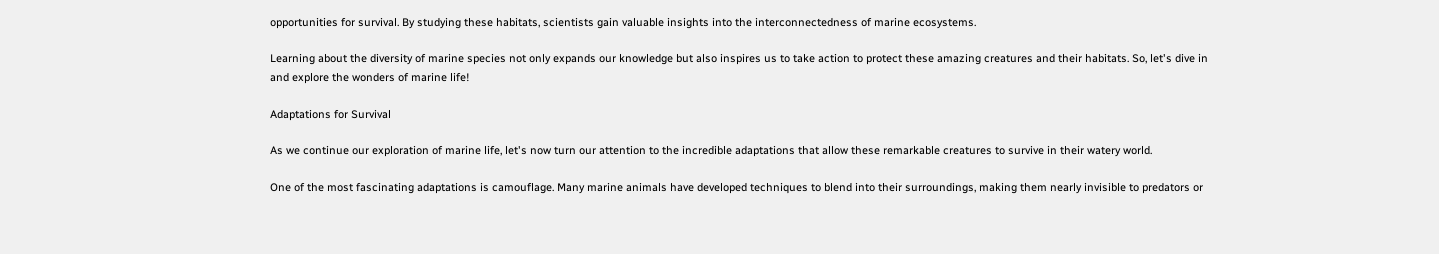opportunities for survival. By studying these habitats, scientists gain valuable insights into the interconnectedness of marine ecosystems.

Learning about the diversity of marine species not only expands our knowledge but also inspires us to take action to protect these amazing creatures and their habitats. So, let's dive in and explore the wonders of marine life!

Adaptations for Survival

As we continue our exploration of marine life, let's now turn our attention to the incredible adaptations that allow these remarkable creatures to survive in their watery world.

One of the most fascinating adaptations is camouflage. Many marine animals have developed techniques to blend into their surroundings, making them nearly invisible to predators or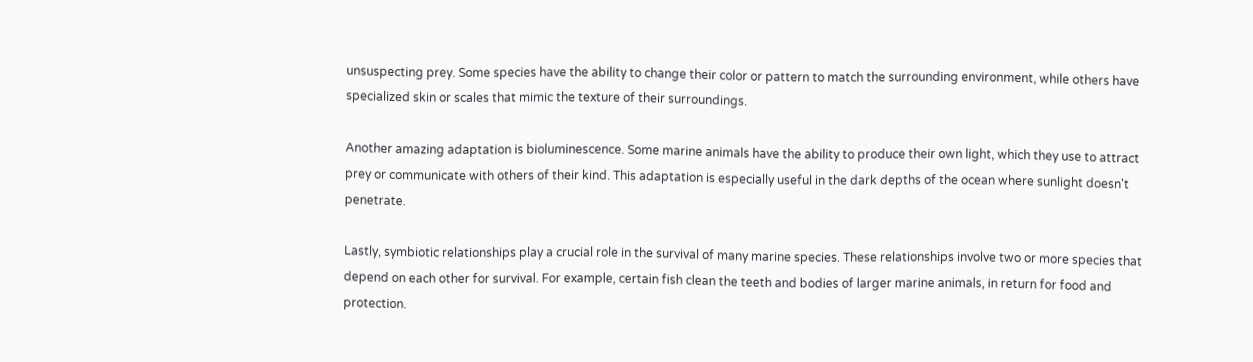unsuspecting prey. Some species have the ability to change their color or pattern to match the surrounding environment, while others have specialized skin or scales that mimic the texture of their surroundings.

Another amazing adaptation is bioluminescence. Some marine animals have the ability to produce their own light, which they use to attract prey or communicate with others of their kind. This adaptation is especially useful in the dark depths of the ocean where sunlight doesn't penetrate.

Lastly, symbiotic relationships play a crucial role in the survival of many marine species. These relationships involve two or more species that depend on each other for survival. For example, certain fish clean the teeth and bodies of larger marine animals, in return for food and protection.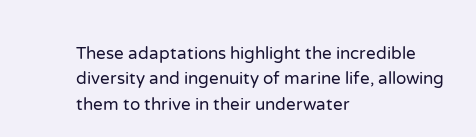These adaptations highlight the incredible diversity and ingenuity of marine life, allowing them to thrive in their underwater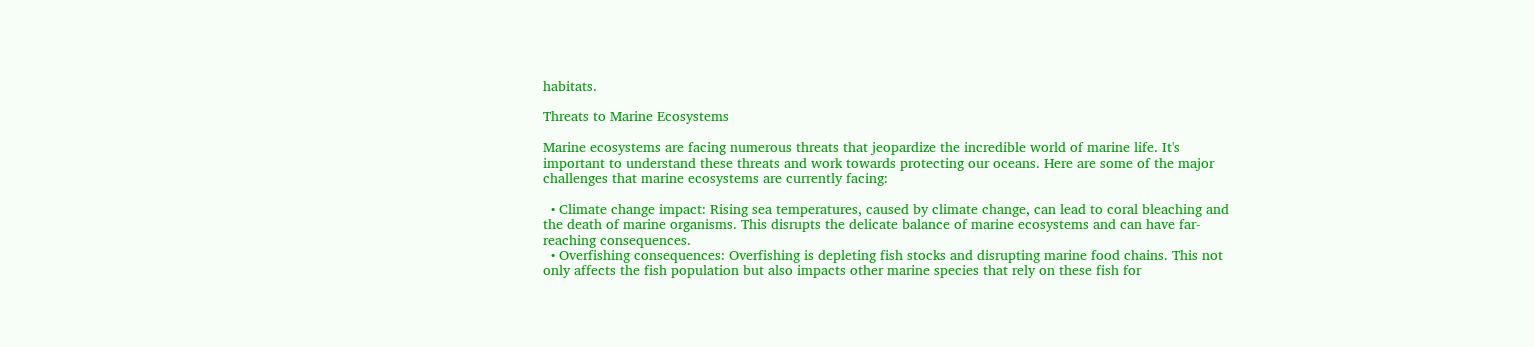habitats.

Threats to Marine Ecosystems

Marine ecosystems are facing numerous threats that jeopardize the incredible world of marine life. It's important to understand these threats and work towards protecting our oceans. Here are some of the major challenges that marine ecosystems are currently facing:

  • Climate change impact: Rising sea temperatures, caused by climate change, can lead to coral bleaching and the death of marine organisms. This disrupts the delicate balance of marine ecosystems and can have far-reaching consequences.
  • Overfishing consequences: Overfishing is depleting fish stocks and disrupting marine food chains. This not only affects the fish population but also impacts other marine species that rely on these fish for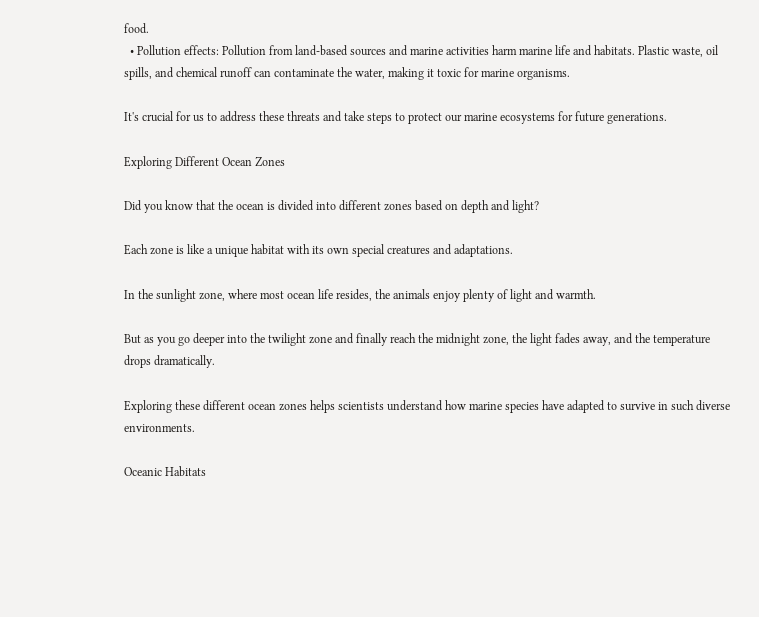food.
  • Pollution effects: Pollution from land-based sources and marine activities harm marine life and habitats. Plastic waste, oil spills, and chemical runoff can contaminate the water, making it toxic for marine organisms.

It's crucial for us to address these threats and take steps to protect our marine ecosystems for future generations.

Exploring Different Ocean Zones

Did you know that the ocean is divided into different zones based on depth and light?

Each zone is like a unique habitat with its own special creatures and adaptations.

In the sunlight zone, where most ocean life resides, the animals enjoy plenty of light and warmth.

But as you go deeper into the twilight zone and finally reach the midnight zone, the light fades away, and the temperature drops dramatically.

Exploring these different ocean zones helps scientists understand how marine species have adapted to survive in such diverse environments.

Oceanic Habitats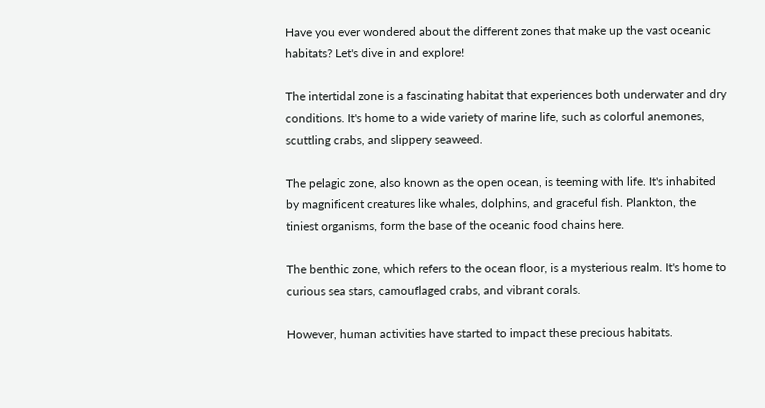Have you ever wondered about the different zones that make up the vast oceanic habitats? Let's dive in and explore!

The intertidal zone is a fascinating habitat that experiences both underwater and dry conditions. It's home to a wide variety of marine life, such as colorful anemones, scuttling crabs, and slippery seaweed.

The pelagic zone, also known as the open ocean, is teeming with life. It's inhabited by magnificent creatures like whales, dolphins, and graceful fish. Plankton, the tiniest organisms, form the base of the oceanic food chains here.

The benthic zone, which refers to the ocean floor, is a mysterious realm. It's home to curious sea stars, camouflaged crabs, and vibrant corals.

However, human activities have started to impact these precious habitats.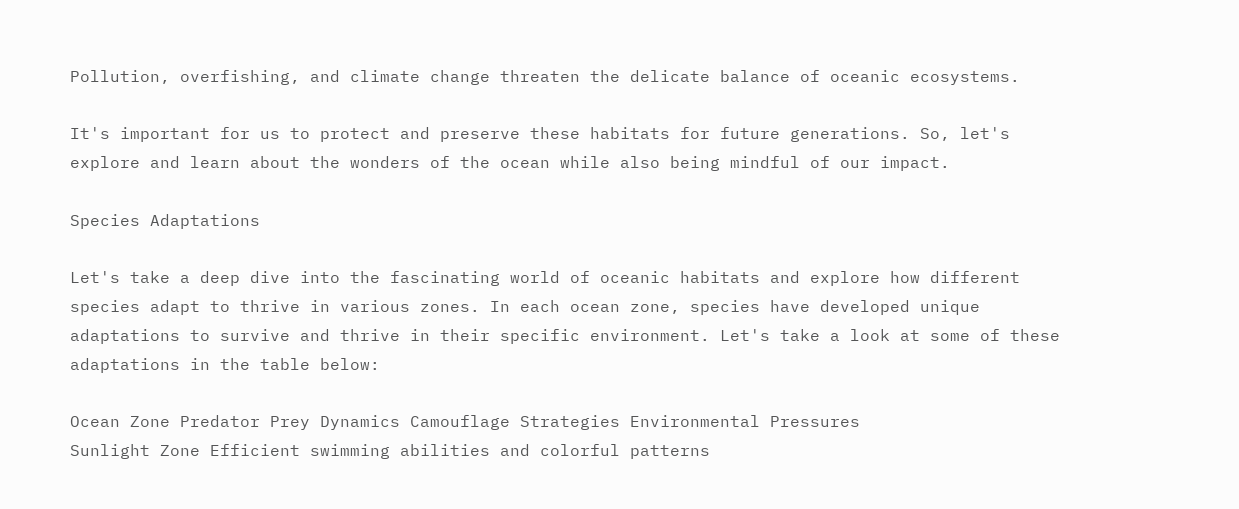Pollution, overfishing, and climate change threaten the delicate balance of oceanic ecosystems.

It's important for us to protect and preserve these habitats for future generations. So, let's explore and learn about the wonders of the ocean while also being mindful of our impact.

Species Adaptations

Let's take a deep dive into the fascinating world of oceanic habitats and explore how different species adapt to thrive in various zones. In each ocean zone, species have developed unique adaptations to survive and thrive in their specific environment. Let's take a look at some of these adaptations in the table below:

Ocean Zone Predator Prey Dynamics Camouflage Strategies Environmental Pressures
Sunlight Zone Efficient swimming abilities and colorful patterns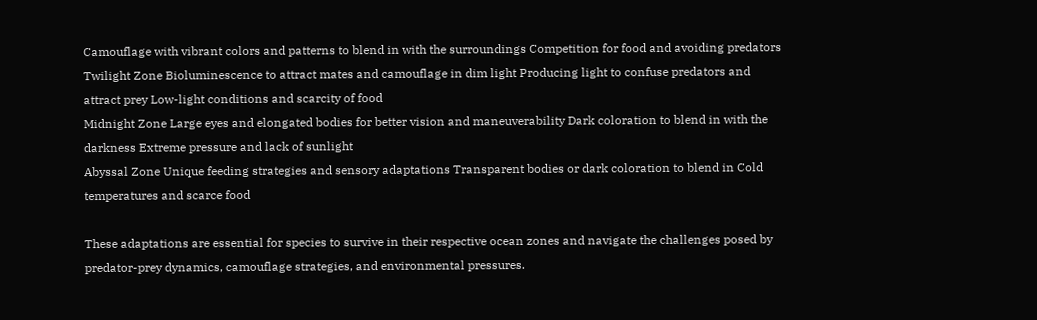Camouflage with vibrant colors and patterns to blend in with the surroundings Competition for food and avoiding predators
Twilight Zone Bioluminescence to attract mates and camouflage in dim light Producing light to confuse predators and attract prey Low-light conditions and scarcity of food
Midnight Zone Large eyes and elongated bodies for better vision and maneuverability Dark coloration to blend in with the darkness Extreme pressure and lack of sunlight
Abyssal Zone Unique feeding strategies and sensory adaptations Transparent bodies or dark coloration to blend in Cold temperatures and scarce food

These adaptations are essential for species to survive in their respective ocean zones and navigate the challenges posed by predator-prey dynamics, camouflage strategies, and environmental pressures.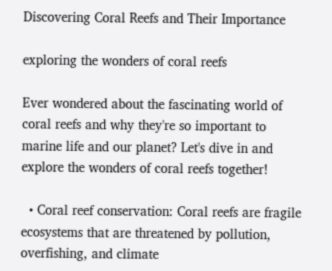Discovering Coral Reefs and Their Importance

exploring the wonders of coral reefs

Ever wondered about the fascinating world of coral reefs and why they're so important to marine life and our planet? Let's dive in and explore the wonders of coral reefs together!

  • Coral reef conservation: Coral reefs are fragile ecosystems that are threatened by pollution, overfishing, and climate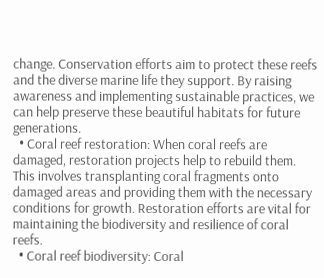change. Conservation efforts aim to protect these reefs and the diverse marine life they support. By raising awareness and implementing sustainable practices, we can help preserve these beautiful habitats for future generations.
  • Coral reef restoration: When coral reefs are damaged, restoration projects help to rebuild them. This involves transplanting coral fragments onto damaged areas and providing them with the necessary conditions for growth. Restoration efforts are vital for maintaining the biodiversity and resilience of coral reefs.
  • Coral reef biodiversity: Coral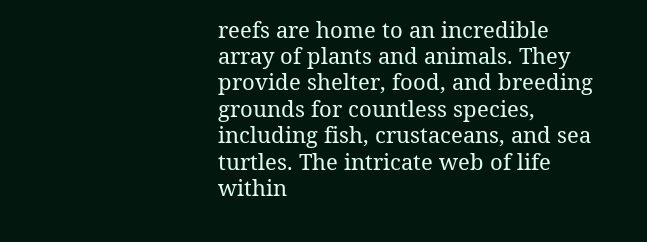reefs are home to an incredible array of plants and animals. They provide shelter, food, and breeding grounds for countless species, including fish, crustaceans, and sea turtles. The intricate web of life within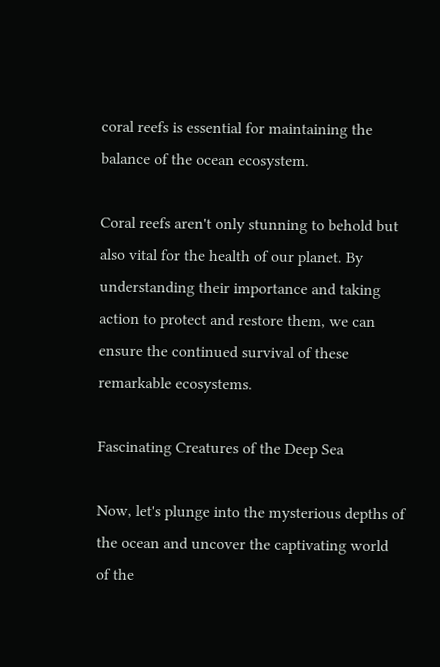coral reefs is essential for maintaining the balance of the ocean ecosystem.

Coral reefs aren't only stunning to behold but also vital for the health of our planet. By understanding their importance and taking action to protect and restore them, we can ensure the continued survival of these remarkable ecosystems.

Fascinating Creatures of the Deep Sea

Now, let's plunge into the mysterious depths of the ocean and uncover the captivating world of the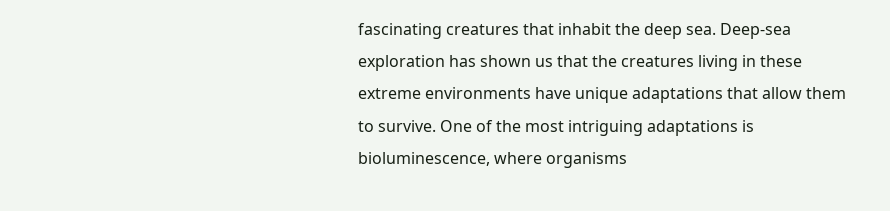fascinating creatures that inhabit the deep sea. Deep-sea exploration has shown us that the creatures living in these extreme environments have unique adaptations that allow them to survive. One of the most intriguing adaptations is bioluminescence, where organisms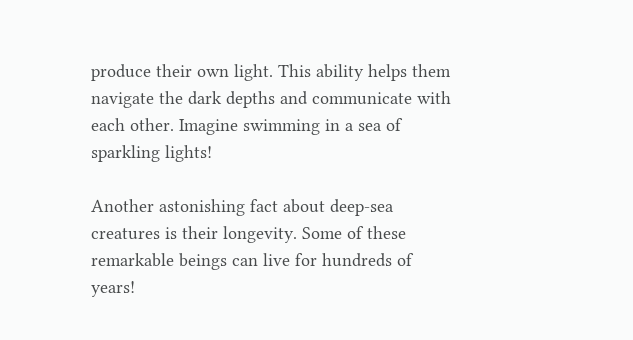produce their own light. This ability helps them navigate the dark depths and communicate with each other. Imagine swimming in a sea of sparkling lights!

Another astonishing fact about deep-sea creatures is their longevity. Some of these remarkable beings can live for hundreds of years!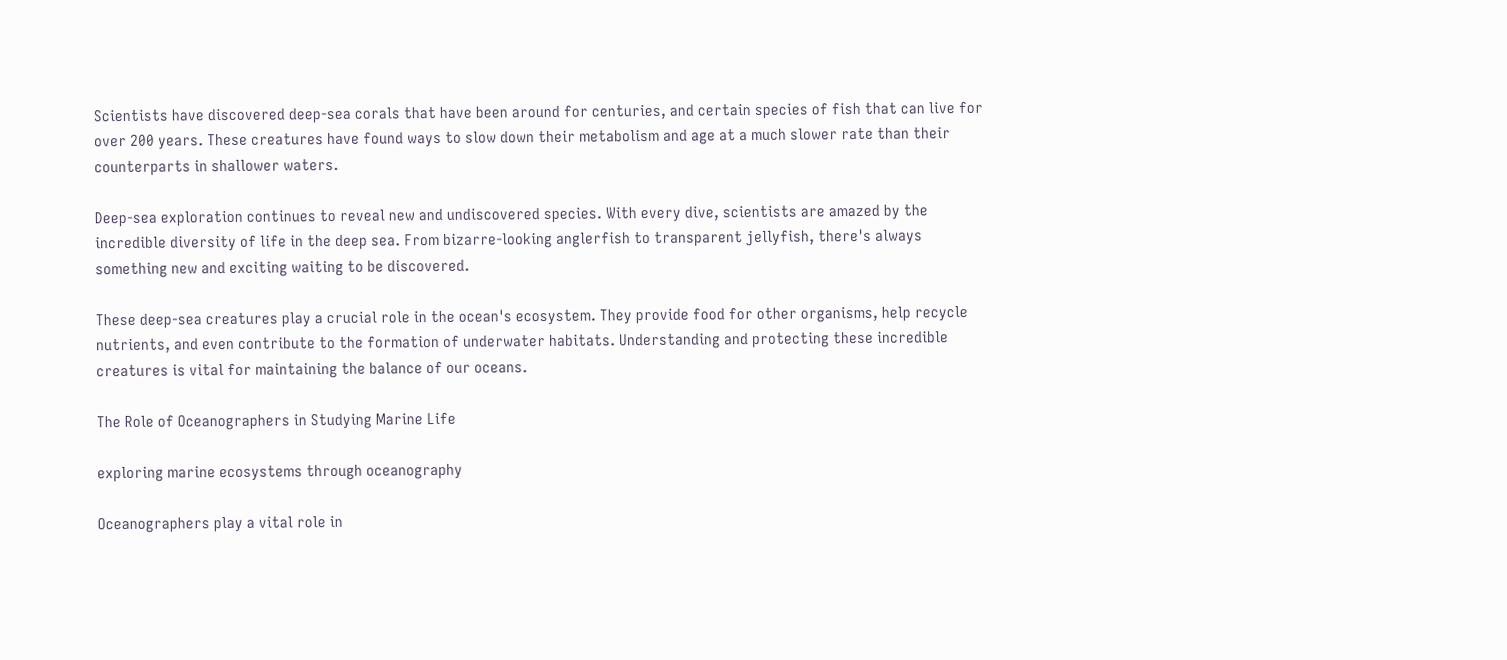Scientists have discovered deep-sea corals that have been around for centuries, and certain species of fish that can live for over 200 years. These creatures have found ways to slow down their metabolism and age at a much slower rate than their counterparts in shallower waters.

Deep-sea exploration continues to reveal new and undiscovered species. With every dive, scientists are amazed by the incredible diversity of life in the deep sea. From bizarre-looking anglerfish to transparent jellyfish, there's always something new and exciting waiting to be discovered.

These deep-sea creatures play a crucial role in the ocean's ecosystem. They provide food for other organisms, help recycle nutrients, and even contribute to the formation of underwater habitats. Understanding and protecting these incredible creatures is vital for maintaining the balance of our oceans.

The Role of Oceanographers in Studying Marine Life

exploring marine ecosystems through oceanography

Oceanographers play a vital role in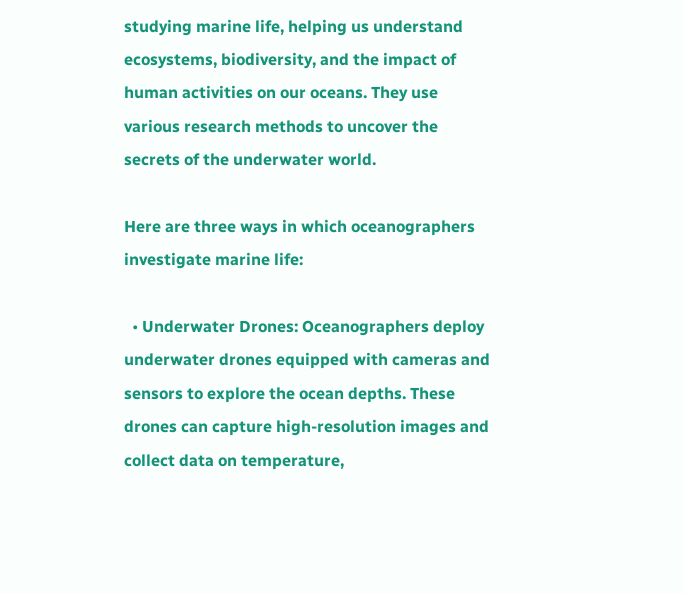studying marine life, helping us understand ecosystems, biodiversity, and the impact of human activities on our oceans. They use various research methods to uncover the secrets of the underwater world.

Here are three ways in which oceanographers investigate marine life:

  • Underwater Drones: Oceanographers deploy underwater drones equipped with cameras and sensors to explore the ocean depths. These drones can capture high-resolution images and collect data on temperature,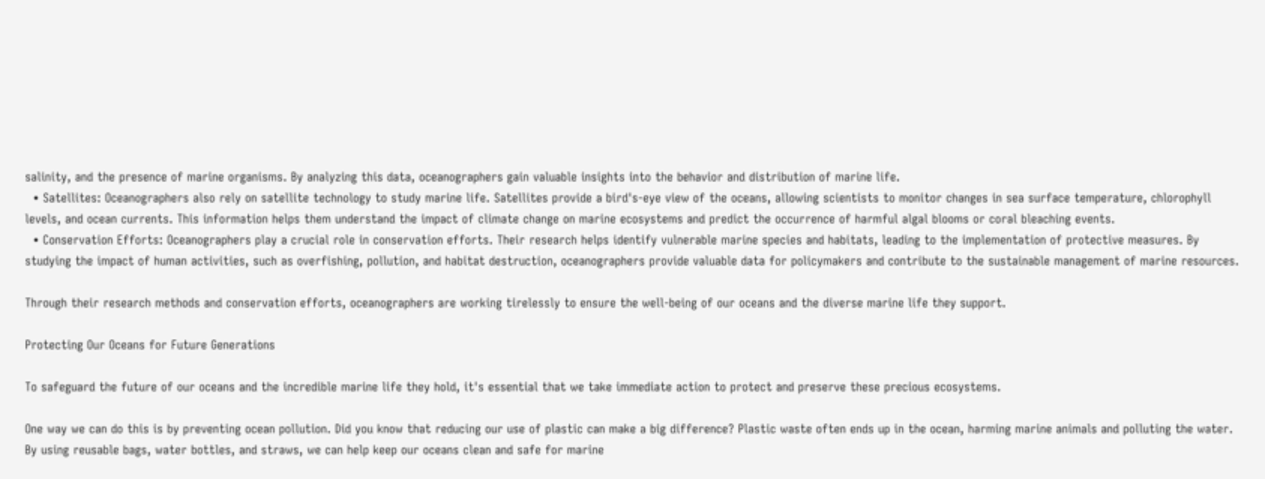salinity, and the presence of marine organisms. By analyzing this data, oceanographers gain valuable insights into the behavior and distribution of marine life.
  • Satellites: Oceanographers also rely on satellite technology to study marine life. Satellites provide a bird's-eye view of the oceans, allowing scientists to monitor changes in sea surface temperature, chlorophyll levels, and ocean currents. This information helps them understand the impact of climate change on marine ecosystems and predict the occurrence of harmful algal blooms or coral bleaching events.
  • Conservation Efforts: Oceanographers play a crucial role in conservation efforts. Their research helps identify vulnerable marine species and habitats, leading to the implementation of protective measures. By studying the impact of human activities, such as overfishing, pollution, and habitat destruction, oceanographers provide valuable data for policymakers and contribute to the sustainable management of marine resources.

Through their research methods and conservation efforts, oceanographers are working tirelessly to ensure the well-being of our oceans and the diverse marine life they support.

Protecting Our Oceans for Future Generations

To safeguard the future of our oceans and the incredible marine life they hold, it's essential that we take immediate action to protect and preserve these precious ecosystems.

One way we can do this is by preventing ocean pollution. Did you know that reducing our use of plastic can make a big difference? Plastic waste often ends up in the ocean, harming marine animals and polluting the water. By using reusable bags, water bottles, and straws, we can help keep our oceans clean and safe for marine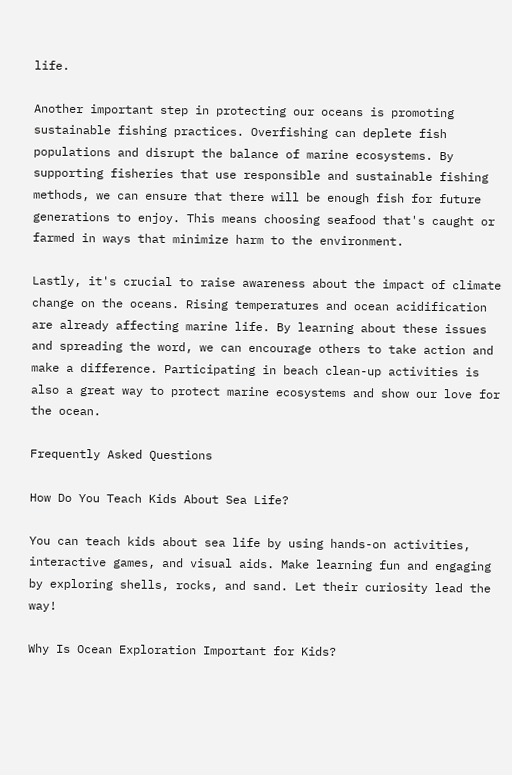life.

Another important step in protecting our oceans is promoting sustainable fishing practices. Overfishing can deplete fish populations and disrupt the balance of marine ecosystems. By supporting fisheries that use responsible and sustainable fishing methods, we can ensure that there will be enough fish for future generations to enjoy. This means choosing seafood that's caught or farmed in ways that minimize harm to the environment.

Lastly, it's crucial to raise awareness about the impact of climate change on the oceans. Rising temperatures and ocean acidification are already affecting marine life. By learning about these issues and spreading the word, we can encourage others to take action and make a difference. Participating in beach clean-up activities is also a great way to protect marine ecosystems and show our love for the ocean.

Frequently Asked Questions

How Do You Teach Kids About Sea Life?

You can teach kids about sea life by using hands-on activities, interactive games, and visual aids. Make learning fun and engaging by exploring shells, rocks, and sand. Let their curiosity lead the way!

Why Is Ocean Exploration Important for Kids?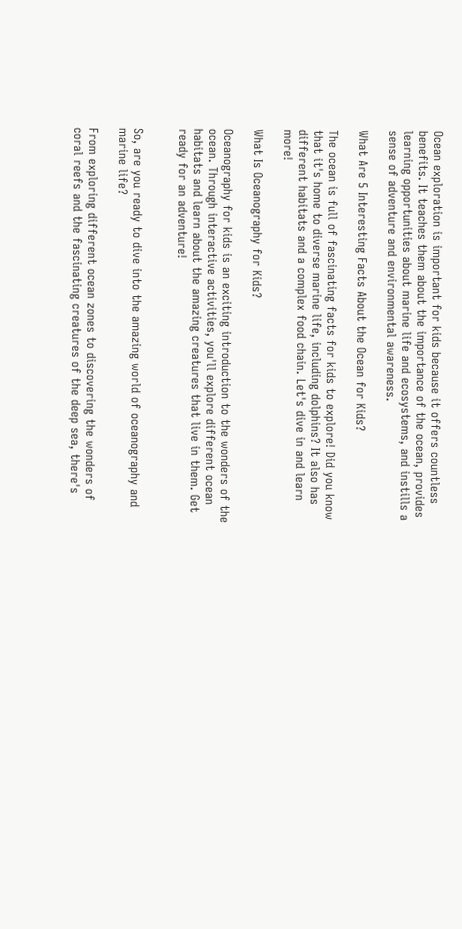Ocean exploration is important for kids because it offers countless benefits. It teaches them about the importance of the ocean, provides learning opportunities about marine life and ecosystems, and instills a sense of adventure and environmental awareness.

What Are 5 Interesting Facts About the Ocean for Kids?

The ocean is full of fascinating facts for kids to explore! Did you know that it's home to diverse marine life, including dolphins? It also has different habitats and a complex food chain. Let's dive in and learn more!

What Is Oceanography for Kids?

Oceanography for kids is an exciting introduction to the wonders of the ocean. Through interactive activities, you'll explore different ocean habitats and learn about the amazing creatures that live in them. Get ready for an adventure!


So, are you ready to dive into the amazing world of oceanography and marine life?

From exploring different ocean zones to discovering the wonders of coral reefs and the fascinating creatures of the deep sea, there's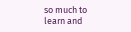so much to learn and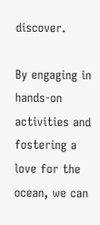discover.

By engaging in hands-on activities and fostering a love for the ocean, we can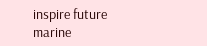inspire future marine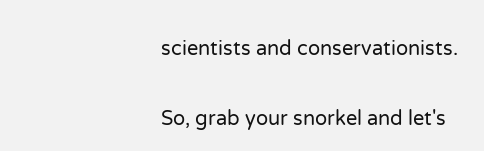scientists and conservationists.

So, grab your snorkel and let's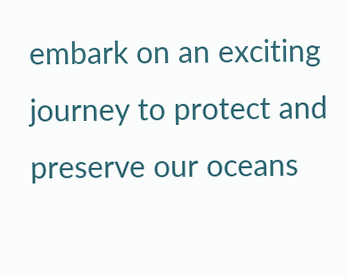embark on an exciting journey to protect and preserve our oceans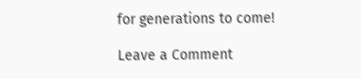for generations to come!

Leave a Comment